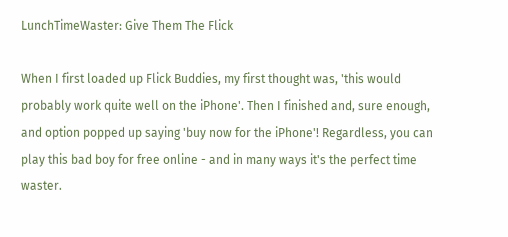LunchTimeWaster: Give Them The Flick

When I first loaded up Flick Buddies, my first thought was, 'this would probably work quite well on the iPhone'. Then I finished and, sure enough, and option popped up saying 'buy now for the iPhone'! Regardless, you can play this bad boy for free online - and in many ways it's the perfect time waster.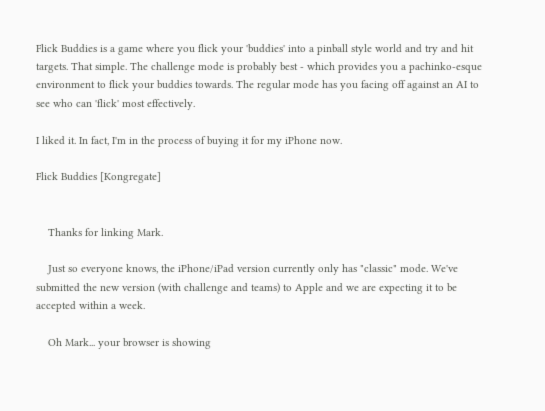Flick Buddies is a game where you flick your 'buddies' into a pinball style world and try and hit targets. That simple. The challenge mode is probably best - which provides you a pachinko-esque environment to flick your buddies towards. The regular mode has you facing off against an AI to see who can 'flick' most effectively.

I liked it. In fact, I'm in the process of buying it for my iPhone now.

Flick Buddies [Kongregate]


    Thanks for linking Mark.

    Just so everyone knows, the iPhone/iPad version currently only has "classic" mode. We've submitted the new version (with challenge and teams) to Apple and we are expecting it to be accepted within a week.

    Oh Mark... your browser is showing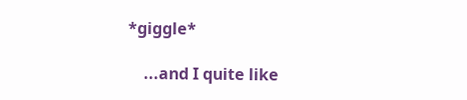*giggle*

    ...and I quite like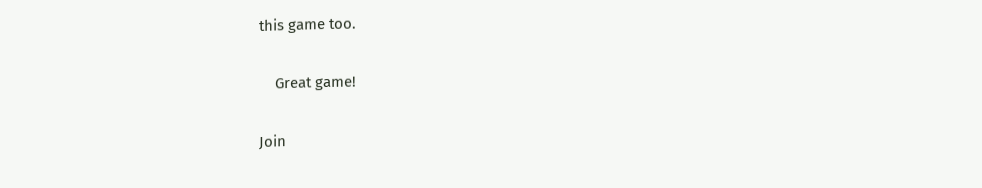this game too.

    Great game!

Join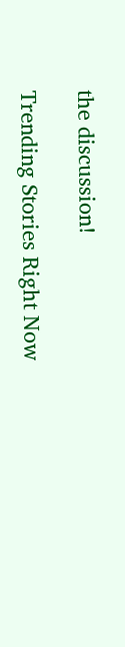the discussion!

Trending Stories Right Now